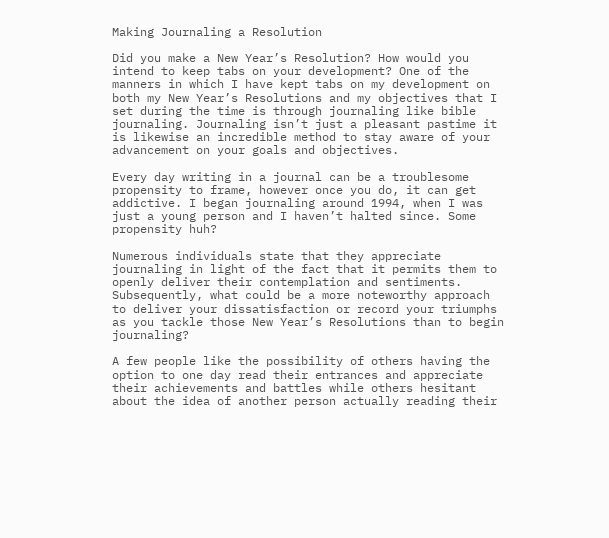Making Journaling a Resolution

Did you make a New Year’s Resolution? How would you intend to keep tabs on your development? One of the manners in which I have kept tabs on my development on both my New Year’s Resolutions and my objectives that I set during the time is through journaling like bible journaling. Journaling isn’t just a pleasant pastime it is likewise an incredible method to stay aware of your advancement on your goals and objectives.

Every day writing in a journal can be a troublesome propensity to frame, however once you do, it can get addictive. I began journaling around 1994, when I was just a young person and I haven’t halted since. Some propensity huh?

Numerous individuals state that they appreciate journaling in light of the fact that it permits them to openly deliver their contemplation and sentiments. Subsequently, what could be a more noteworthy approach to deliver your dissatisfaction or record your triumphs as you tackle those New Year’s Resolutions than to begin journaling?

A few people like the possibility of others having the option to one day read their entrances and appreciate their achievements and battles while others hesitant about the idea of another person actually reading their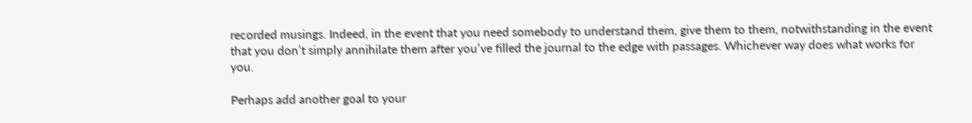recorded musings. Indeed, in the event that you need somebody to understand them, give them to them, notwithstanding in the event that you don’t simply annihilate them after you’ve filled the journal to the edge with passages. Whichever way does what works for you.

Perhaps add another goal to your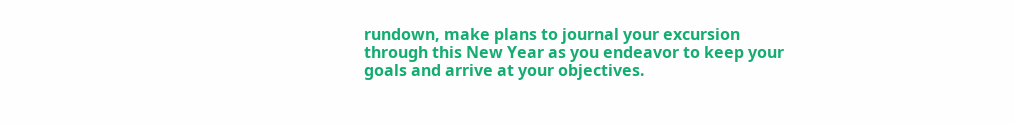rundown, make plans to journal your excursion through this New Year as you endeavor to keep your goals and arrive at your objectives.